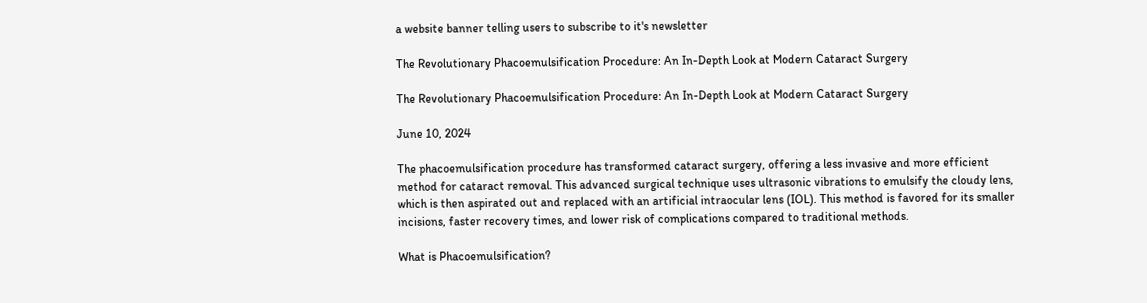a website banner telling users to subscribe to it's newsletter

The Revolutionary Phacoemulsification Procedure: An In-Depth Look at Modern Cataract Surgery

The Revolutionary Phacoemulsification Procedure: An In-Depth Look at Modern Cataract Surgery

June 10, 2024

The phacoemulsification procedure has transformed cataract surgery, offering a less invasive and more efficient method for cataract removal. This advanced surgical technique uses ultrasonic vibrations to emulsify the cloudy lens, which is then aspirated out and replaced with an artificial intraocular lens (IOL). This method is favored for its smaller incisions, faster recovery times, and lower risk of complications compared to traditional methods.

What is Phacoemulsification?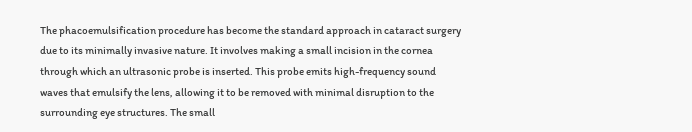The phacoemulsification procedure has become the standard approach in cataract surgery due to its minimally invasive nature. It involves making a small incision in the cornea through which an ultrasonic probe is inserted. This probe emits high-frequency sound waves that emulsify the lens, allowing it to be removed with minimal disruption to the surrounding eye structures. The small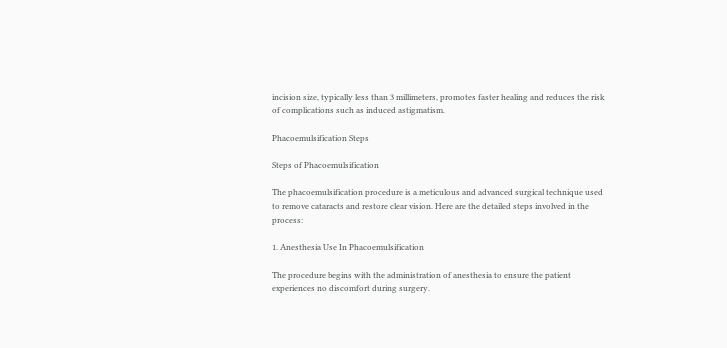incision size, typically less than 3 millimeters, promotes faster healing and reduces the risk of complications such as induced astigmatism.

Phacoemulsification Steps

Steps of Phacoemulsification

The phacoemulsification procedure is a meticulous and advanced surgical technique used to remove cataracts and restore clear vision. Here are the detailed steps involved in the process:

1. Anesthesia Use In Phacoemulsification

The procedure begins with the administration of anesthesia to ensure the patient experiences no discomfort during surgery.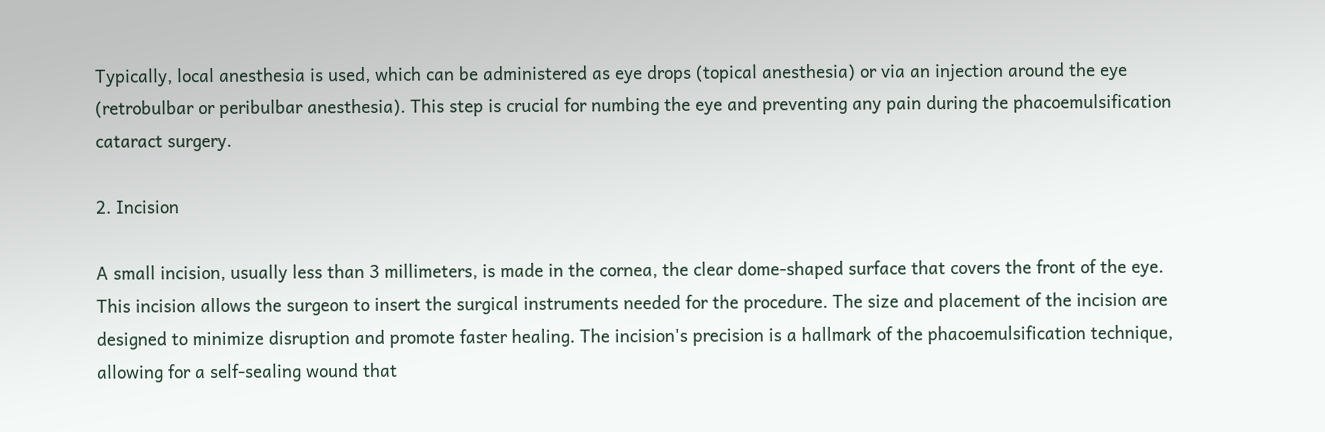Typically, local anesthesia is used, which can be administered as eye drops (topical anesthesia) or via an injection around the eye (retrobulbar or peribulbar anesthesia). This step is crucial for numbing the eye and preventing any pain during the phacoemulsification cataract surgery.

2. Incision

A small incision, usually less than 3 millimeters, is made in the cornea, the clear dome-shaped surface that covers the front of the eye. This incision allows the surgeon to insert the surgical instruments needed for the procedure. The size and placement of the incision are designed to minimize disruption and promote faster healing. The incision's precision is a hallmark of the phacoemulsification technique, allowing for a self-sealing wound that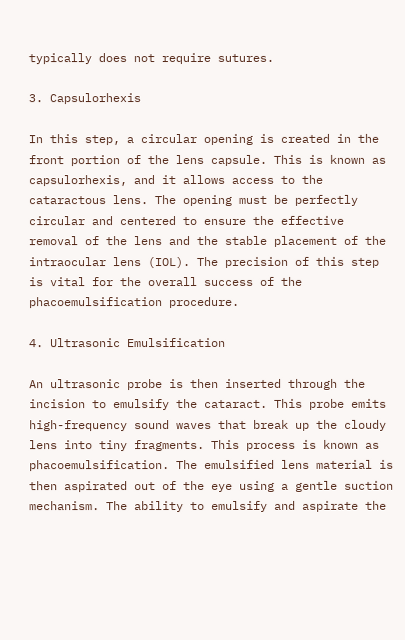typically does not require sutures.

3. Capsulorhexis

In this step, a circular opening is created in the front portion of the lens capsule. This is known as capsulorhexis, and it allows access to the cataractous lens. The opening must be perfectly circular and centered to ensure the effective removal of the lens and the stable placement of the intraocular lens (IOL). The precision of this step is vital for the overall success of the phacoemulsification procedure.

4. Ultrasonic Emulsification

An ultrasonic probe is then inserted through the incision to emulsify the cataract. This probe emits high-frequency sound waves that break up the cloudy lens into tiny fragments. This process is known as phacoemulsification. The emulsified lens material is then aspirated out of the eye using a gentle suction mechanism. The ability to emulsify and aspirate the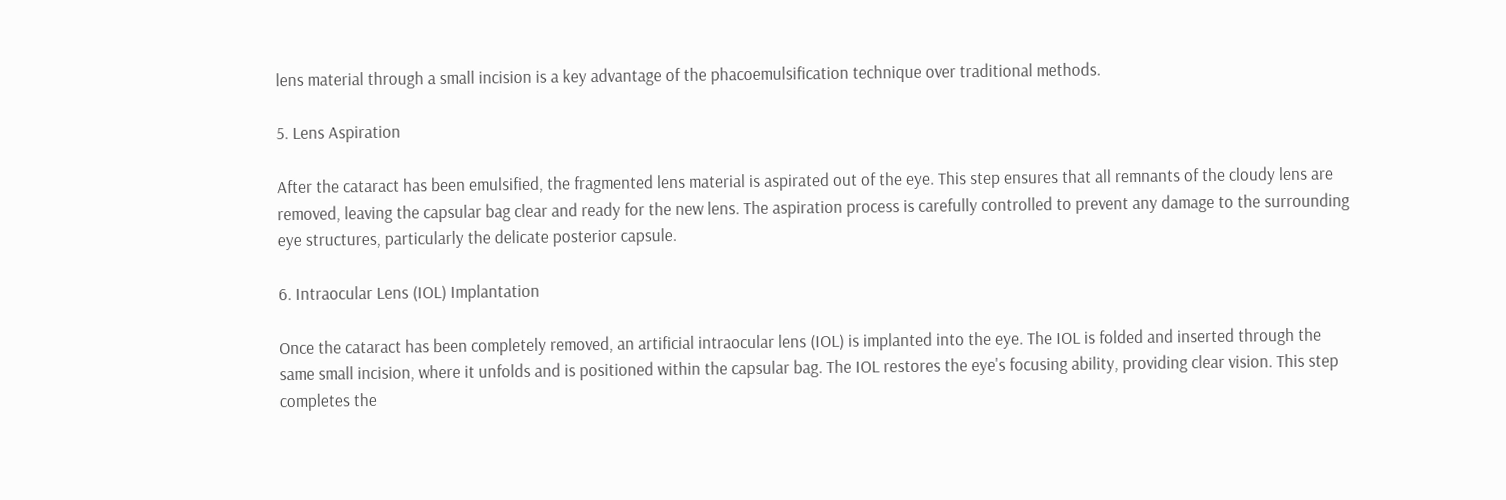lens material through a small incision is a key advantage of the phacoemulsification technique over traditional methods.

5. Lens Aspiration

After the cataract has been emulsified, the fragmented lens material is aspirated out of the eye. This step ensures that all remnants of the cloudy lens are removed, leaving the capsular bag clear and ready for the new lens. The aspiration process is carefully controlled to prevent any damage to the surrounding eye structures, particularly the delicate posterior capsule.

6. Intraocular Lens (IOL) Implantation

Once the cataract has been completely removed, an artificial intraocular lens (IOL) is implanted into the eye. The IOL is folded and inserted through the same small incision, where it unfolds and is positioned within the capsular bag. The IOL restores the eye's focusing ability, providing clear vision. This step completes the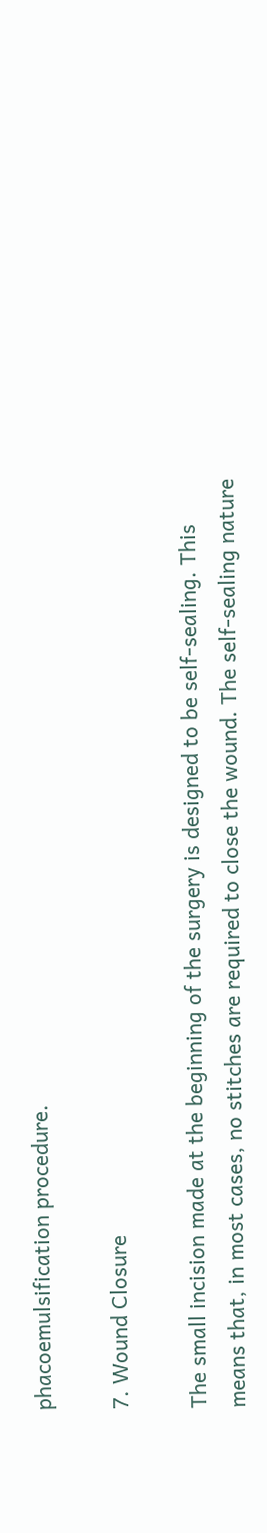phacoemulsification procedure.

7. Wound Closure

The small incision made at the beginning of the surgery is designed to be self-sealing. This means that, in most cases, no stitches are required to close the wound. The self-sealing nature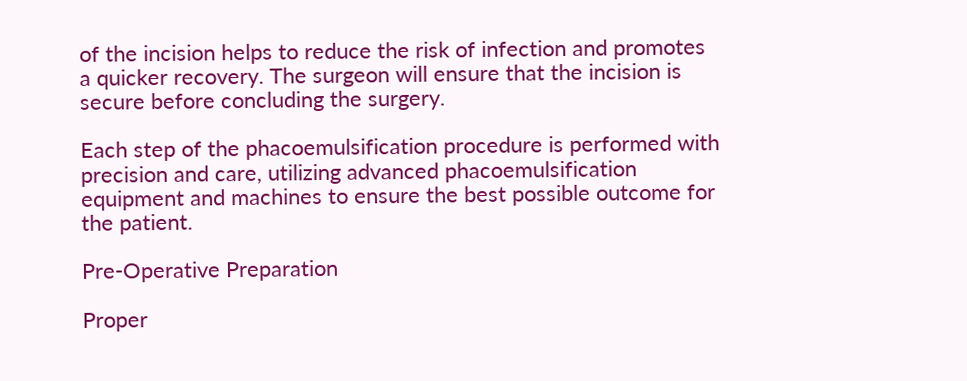of the incision helps to reduce the risk of infection and promotes a quicker recovery. The surgeon will ensure that the incision is secure before concluding the surgery.

Each step of the phacoemulsification procedure is performed with precision and care, utilizing advanced phacoemulsification equipment and machines to ensure the best possible outcome for the patient.

Pre-Operative Preparation

Proper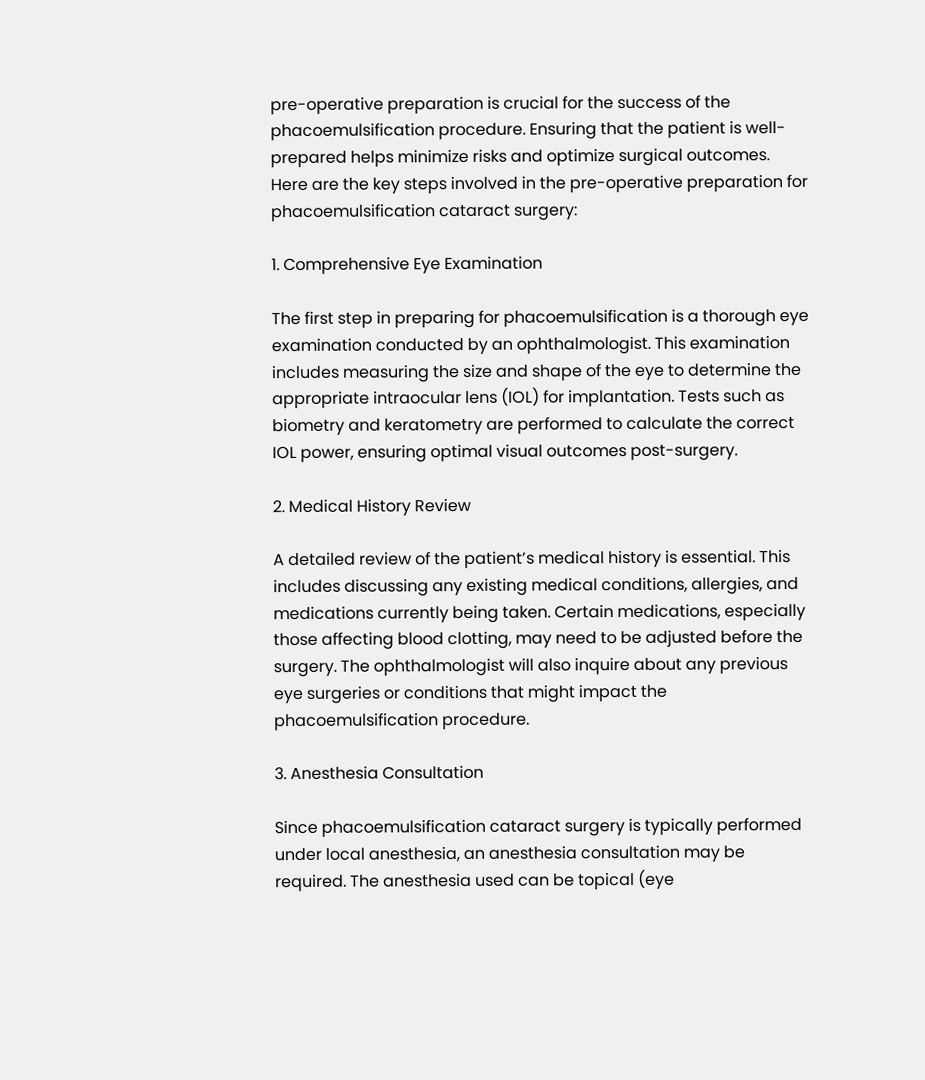pre-operative preparation is crucial for the success of the phacoemulsification procedure. Ensuring that the patient is well-prepared helps minimize risks and optimize surgical outcomes. Here are the key steps involved in the pre-operative preparation for phacoemulsification cataract surgery:

1. Comprehensive Eye Examination

The first step in preparing for phacoemulsification is a thorough eye examination conducted by an ophthalmologist. This examination includes measuring the size and shape of the eye to determine the appropriate intraocular lens (IOL) for implantation. Tests such as biometry and keratometry are performed to calculate the correct IOL power, ensuring optimal visual outcomes post-surgery.

2. Medical History Review

A detailed review of the patient’s medical history is essential. This includes discussing any existing medical conditions, allergies, and medications currently being taken. Certain medications, especially those affecting blood clotting, may need to be adjusted before the surgery. The ophthalmologist will also inquire about any previous eye surgeries or conditions that might impact the phacoemulsification procedure.

3. Anesthesia Consultation

Since phacoemulsification cataract surgery is typically performed under local anesthesia, an anesthesia consultation may be required. The anesthesia used can be topical (eye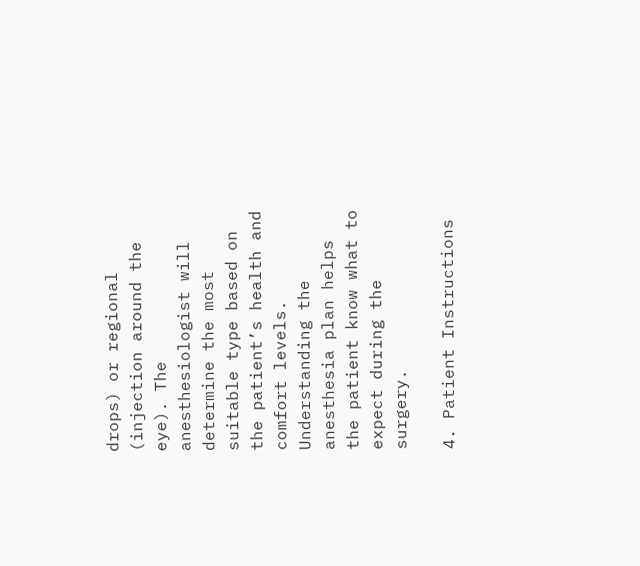drops) or regional (injection around the eye). The anesthesiologist will determine the most suitable type based on the patient’s health and comfort levels. Understanding the anesthesia plan helps the patient know what to expect during the surgery.

4. Patient Instructions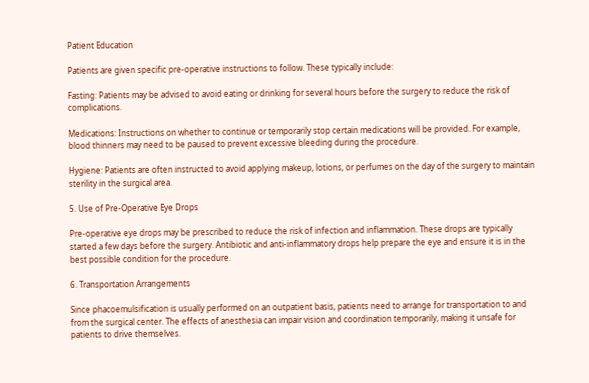Patient Education

Patients are given specific pre-operative instructions to follow. These typically include:

Fasting: Patients may be advised to avoid eating or drinking for several hours before the surgery to reduce the risk of complications.

Medications: Instructions on whether to continue or temporarily stop certain medications will be provided. For example, blood thinners may need to be paused to prevent excessive bleeding during the procedure.

Hygiene: Patients are often instructed to avoid applying makeup, lotions, or perfumes on the day of the surgery to maintain sterility in the surgical area.

5. Use of Pre-Operative Eye Drops

Pre-operative eye drops may be prescribed to reduce the risk of infection and inflammation. These drops are typically started a few days before the surgery. Antibiotic and anti-inflammatory drops help prepare the eye and ensure it is in the best possible condition for the procedure.

6. Transportation Arrangements

Since phacoemulsification is usually performed on an outpatient basis, patients need to arrange for transportation to and from the surgical center. The effects of anesthesia can impair vision and coordination temporarily, making it unsafe for patients to drive themselves.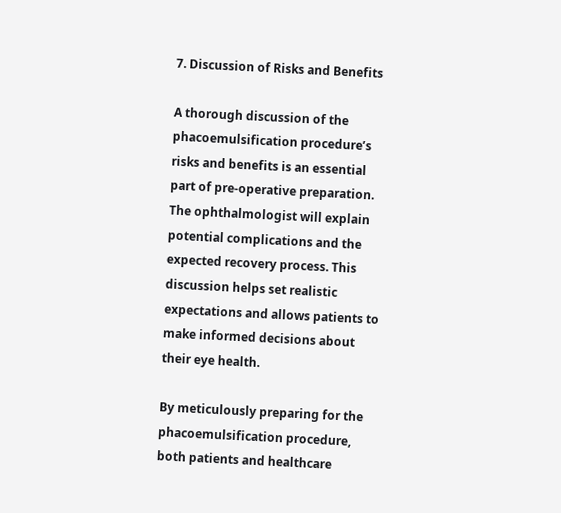7. Discussion of Risks and Benefits

A thorough discussion of the phacoemulsification procedure’s risks and benefits is an essential part of pre-operative preparation. The ophthalmologist will explain potential complications and the expected recovery process. This discussion helps set realistic expectations and allows patients to make informed decisions about their eye health.

By meticulously preparing for the phacoemulsification procedure, both patients and healthcare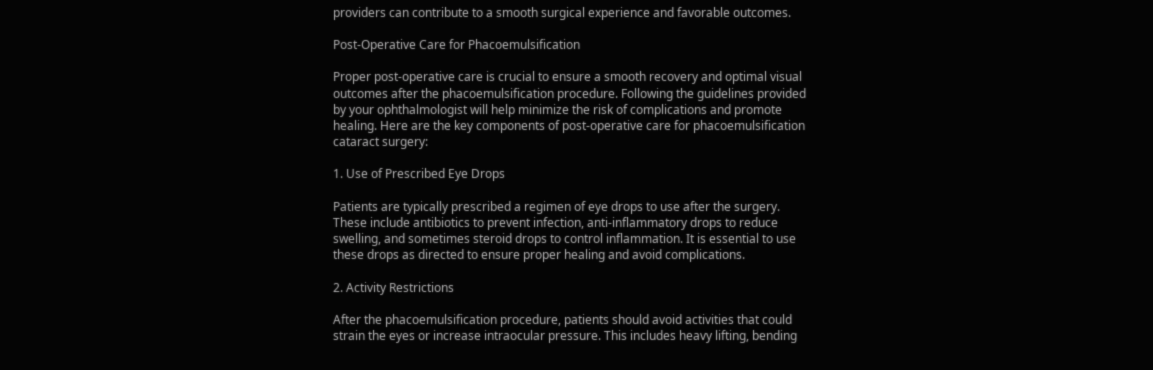providers can contribute to a smooth surgical experience and favorable outcomes.

Post-Operative Care for Phacoemulsification

Proper post-operative care is crucial to ensure a smooth recovery and optimal visual outcomes after the phacoemulsification procedure. Following the guidelines provided by your ophthalmologist will help minimize the risk of complications and promote healing. Here are the key components of post-operative care for phacoemulsification cataract surgery:

1. Use of Prescribed Eye Drops

Patients are typically prescribed a regimen of eye drops to use after the surgery. These include antibiotics to prevent infection, anti-inflammatory drops to reduce swelling, and sometimes steroid drops to control inflammation. It is essential to use these drops as directed to ensure proper healing and avoid complications.

2. Activity Restrictions

After the phacoemulsification procedure, patients should avoid activities that could strain the eyes or increase intraocular pressure. This includes heavy lifting, bending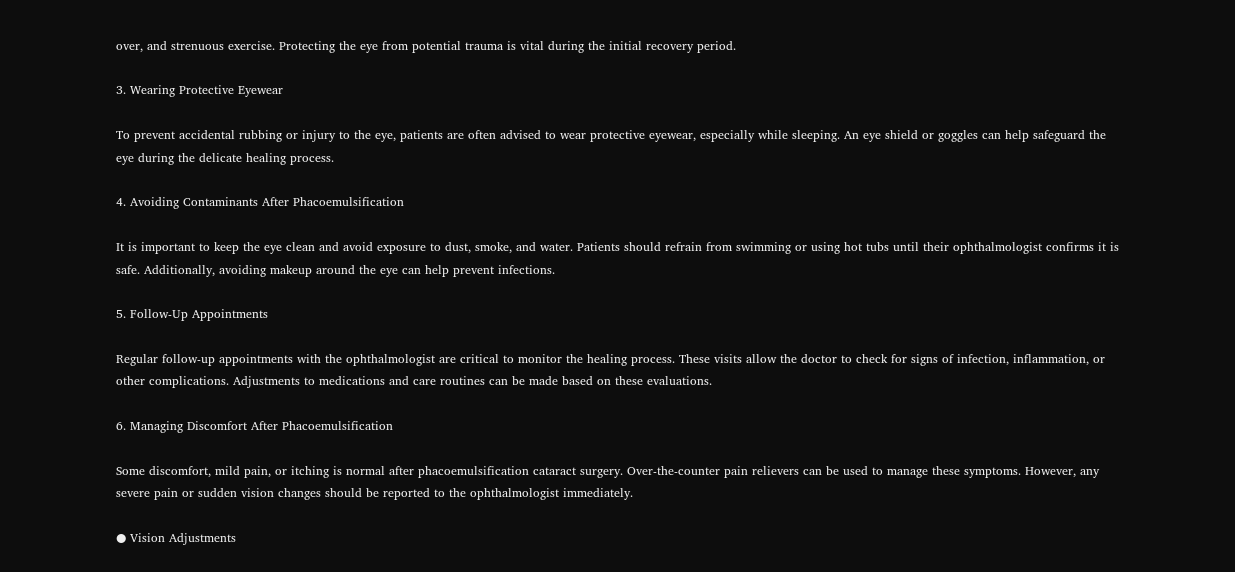over, and strenuous exercise. Protecting the eye from potential trauma is vital during the initial recovery period.

3. Wearing Protective Eyewear

To prevent accidental rubbing or injury to the eye, patients are often advised to wear protective eyewear, especially while sleeping. An eye shield or goggles can help safeguard the eye during the delicate healing process.

4. Avoiding Contaminants After Phacoemulsification

It is important to keep the eye clean and avoid exposure to dust, smoke, and water. Patients should refrain from swimming or using hot tubs until their ophthalmologist confirms it is safe. Additionally, avoiding makeup around the eye can help prevent infections.

5. Follow-Up Appointments

Regular follow-up appointments with the ophthalmologist are critical to monitor the healing process. These visits allow the doctor to check for signs of infection, inflammation, or other complications. Adjustments to medications and care routines can be made based on these evaluations.

6. Managing Discomfort After Phacoemulsification

Some discomfort, mild pain, or itching is normal after phacoemulsification cataract surgery. Over-the-counter pain relievers can be used to manage these symptoms. However, any severe pain or sudden vision changes should be reported to the ophthalmologist immediately.

● Vision Adjustments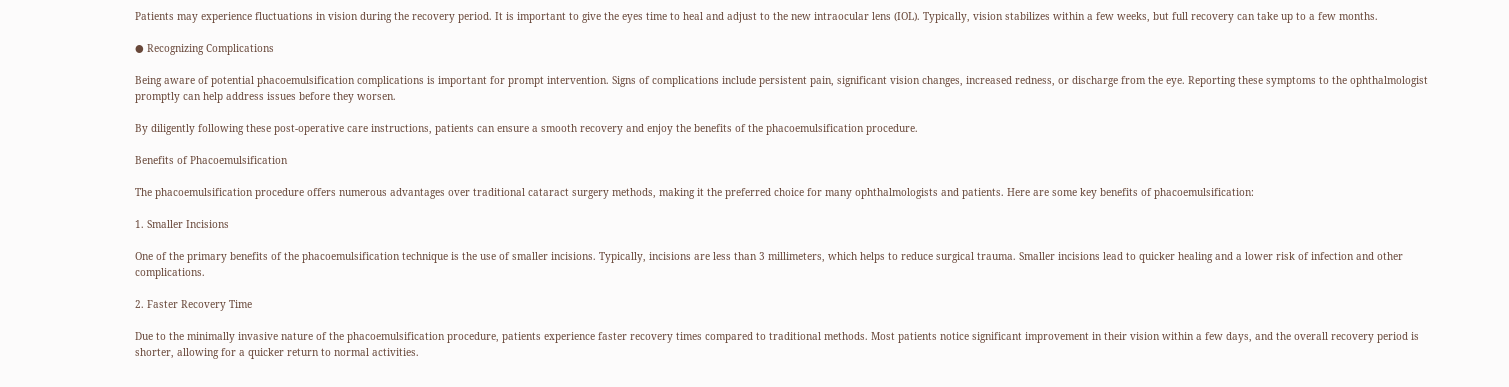Patients may experience fluctuations in vision during the recovery period. It is important to give the eyes time to heal and adjust to the new intraocular lens (IOL). Typically, vision stabilizes within a few weeks, but full recovery can take up to a few months.

● Recognizing Complications

Being aware of potential phacoemulsification complications is important for prompt intervention. Signs of complications include persistent pain, significant vision changes, increased redness, or discharge from the eye. Reporting these symptoms to the ophthalmologist promptly can help address issues before they worsen.

By diligently following these post-operative care instructions, patients can ensure a smooth recovery and enjoy the benefits of the phacoemulsification procedure.

Benefits of Phacoemulsification

The phacoemulsification procedure offers numerous advantages over traditional cataract surgery methods, making it the preferred choice for many ophthalmologists and patients. Here are some key benefits of phacoemulsification:

1. Smaller Incisions

One of the primary benefits of the phacoemulsification technique is the use of smaller incisions. Typically, incisions are less than 3 millimeters, which helps to reduce surgical trauma. Smaller incisions lead to quicker healing and a lower risk of infection and other complications.

2. Faster Recovery Time

Due to the minimally invasive nature of the phacoemulsification procedure, patients experience faster recovery times compared to traditional methods. Most patients notice significant improvement in their vision within a few days, and the overall recovery period is shorter, allowing for a quicker return to normal activities.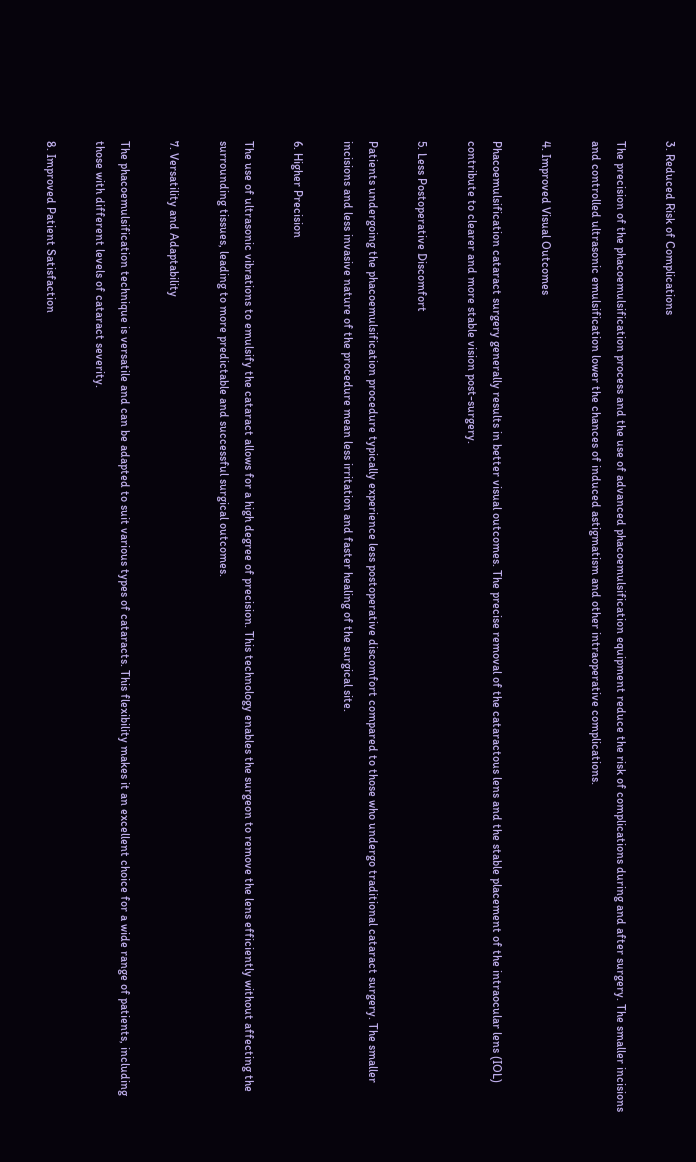3. Reduced Risk of Complications

The precision of the phacoemulsification process and the use of advanced phacoemulsification equipment reduce the risk of complications during and after surgery. The smaller incisions and controlled ultrasonic emulsification lower the chances of induced astigmatism and other intraoperative complications.

4. Improved Visual Outcomes

Phacoemulsification cataract surgery generally results in better visual outcomes. The precise removal of the cataractous lens and the stable placement of the intraocular lens (IOL) contribute to clearer and more stable vision post-surgery.

5. Less Postoperative Discomfort

Patients undergoing the phacoemulsification procedure typically experience less postoperative discomfort compared to those who undergo traditional cataract surgery. The smaller incisions and less invasive nature of the procedure mean less irritation and faster healing of the surgical site.

6. Higher Precision

The use of ultrasonic vibrations to emulsify the cataract allows for a high degree of precision. This technology enables the surgeon to remove the lens efficiently without affecting the surrounding tissues, leading to more predictable and successful surgical outcomes.

7. Versatility and Adaptability

The phacoemulsification technique is versatile and can be adapted to suit various types of cataracts. This flexibility makes it an excellent choice for a wide range of patients, including those with different levels of cataract severity.

8. Improved Patient Satisfaction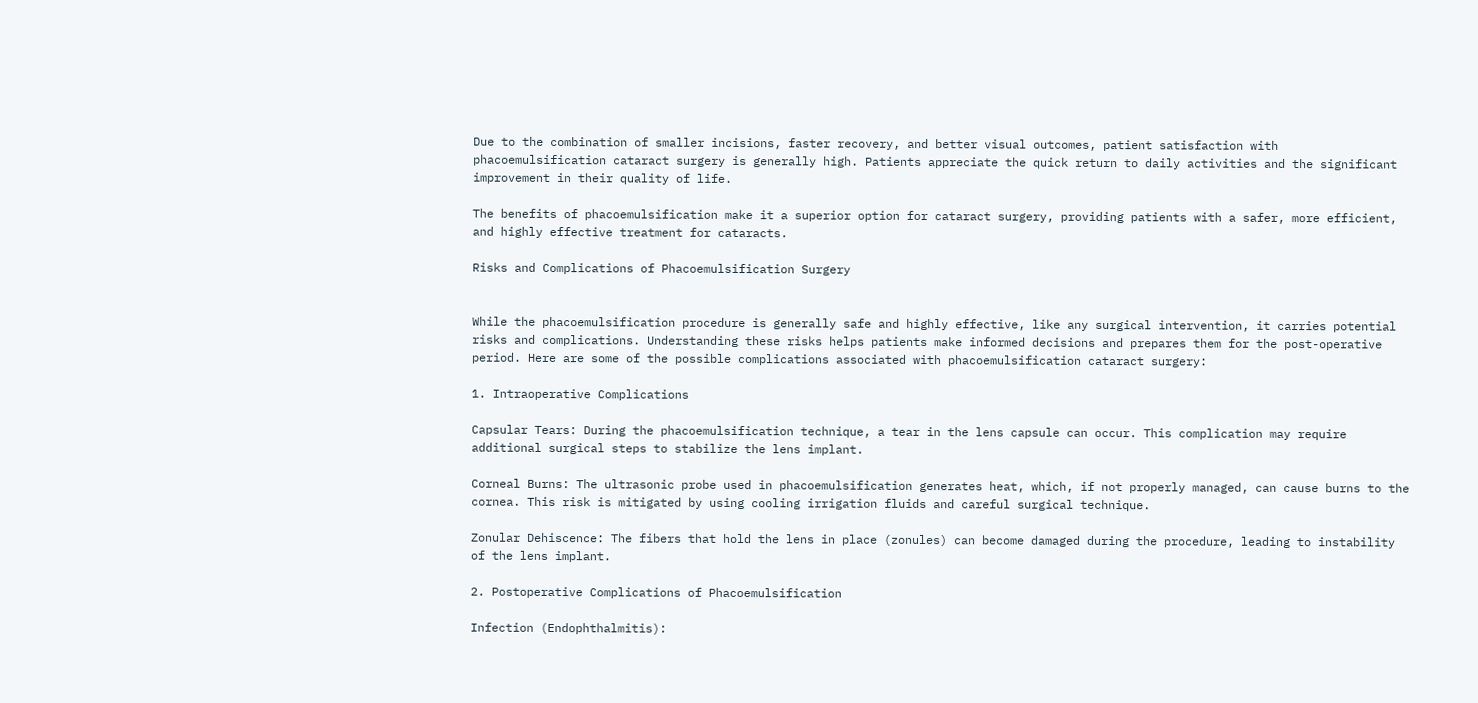Due to the combination of smaller incisions, faster recovery, and better visual outcomes, patient satisfaction with phacoemulsification cataract surgery is generally high. Patients appreciate the quick return to daily activities and the significant improvement in their quality of life.

The benefits of phacoemulsification make it a superior option for cataract surgery, providing patients with a safer, more efficient, and highly effective treatment for cataracts.

Risks and Complications of Phacoemulsification Surgery


While the phacoemulsification procedure is generally safe and highly effective, like any surgical intervention, it carries potential risks and complications. Understanding these risks helps patients make informed decisions and prepares them for the post-operative period. Here are some of the possible complications associated with phacoemulsification cataract surgery:

1. Intraoperative Complications

Capsular Tears: During the phacoemulsification technique, a tear in the lens capsule can occur. This complication may require additional surgical steps to stabilize the lens implant.

Corneal Burns: The ultrasonic probe used in phacoemulsification generates heat, which, if not properly managed, can cause burns to the cornea. This risk is mitigated by using cooling irrigation fluids and careful surgical technique.

Zonular Dehiscence: The fibers that hold the lens in place (zonules) can become damaged during the procedure, leading to instability of the lens implant.

2. Postoperative Complications of Phacoemulsification

Infection (Endophthalmitis):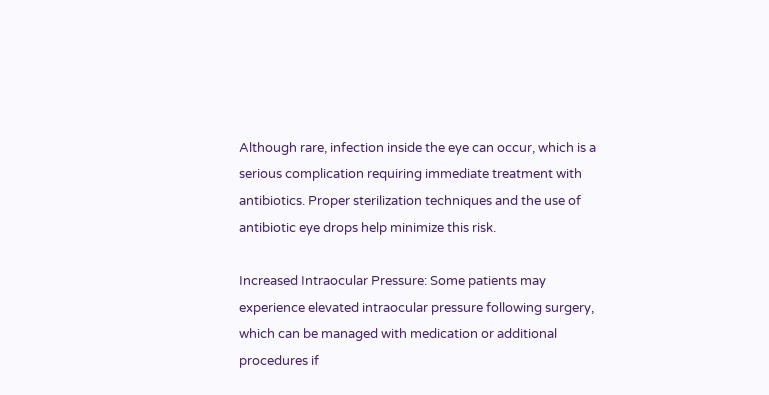Although rare, infection inside the eye can occur, which is a serious complication requiring immediate treatment with antibiotics. Proper sterilization techniques and the use of antibiotic eye drops help minimize this risk.

Increased Intraocular Pressure: Some patients may experience elevated intraocular pressure following surgery, which can be managed with medication or additional procedures if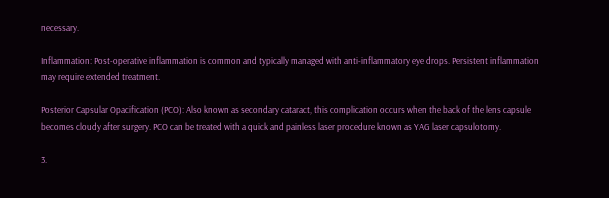necessary.

Inflammation: Post-operative inflammation is common and typically managed with anti-inflammatory eye drops. Persistent inflammation may require extended treatment.

Posterior Capsular Opacification (PCO): Also known as secondary cataract, this complication occurs when the back of the lens capsule becomes cloudy after surgery. PCO can be treated with a quick and painless laser procedure known as YAG laser capsulotomy.

3.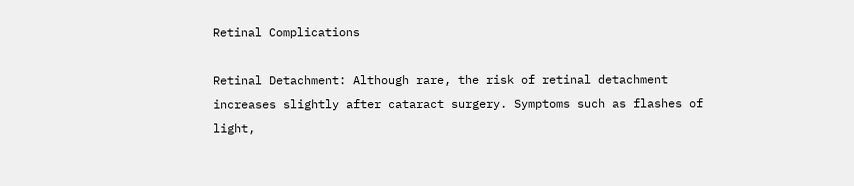Retinal Complications

Retinal Detachment: Although rare, the risk of retinal detachment increases slightly after cataract surgery. Symptoms such as flashes of light,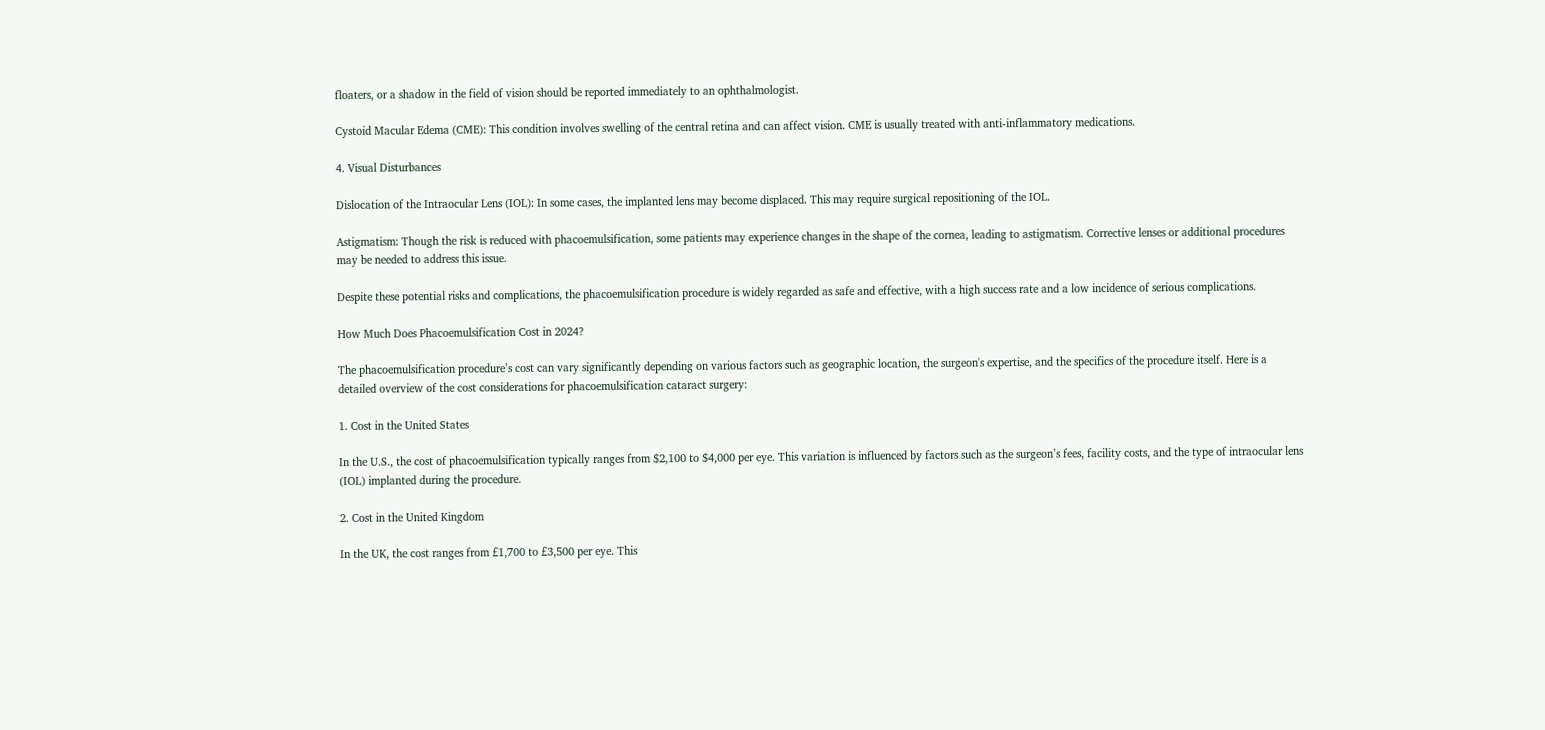floaters, or a shadow in the field of vision should be reported immediately to an ophthalmologist.

Cystoid Macular Edema (CME): This condition involves swelling of the central retina and can affect vision. CME is usually treated with anti-inflammatory medications.

4. Visual Disturbances

Dislocation of the Intraocular Lens (IOL): In some cases, the implanted lens may become displaced. This may require surgical repositioning of the IOL.

Astigmatism: Though the risk is reduced with phacoemulsification, some patients may experience changes in the shape of the cornea, leading to astigmatism. Corrective lenses or additional procedures may be needed to address this issue.

Despite these potential risks and complications, the phacoemulsification procedure is widely regarded as safe and effective, with a high success rate and a low incidence of serious complications.

How Much Does Phacoemulsification Cost in 2024?

The phacoemulsification procedure’s cost can vary significantly depending on various factors such as geographic location, the surgeon's expertise, and the specifics of the procedure itself. Here is a detailed overview of the cost considerations for phacoemulsification cataract surgery:

1. Cost in the United States

In the U.S., the cost of phacoemulsification typically ranges from $2,100 to $4,000 per eye. This variation is influenced by factors such as the surgeon’s fees, facility costs, and the type of intraocular lens (IOL) implanted during the procedure.

2. Cost in the United Kingdom

In the UK, the cost ranges from £1,700 to £3,500 per eye. This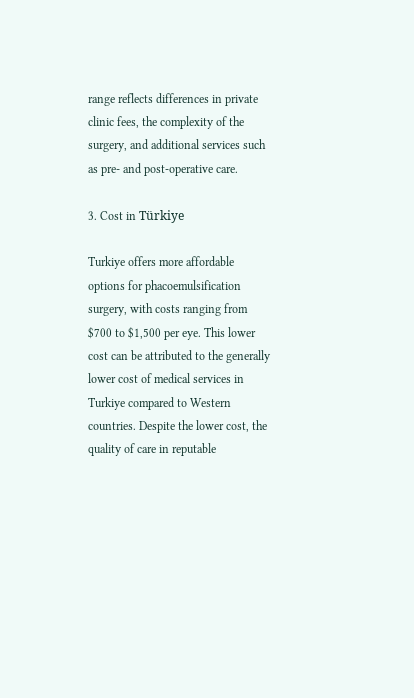range reflects differences in private clinic fees, the complexity of the surgery, and additional services such as pre- and post-operative care.

3. Cost in Türkiye

Turkiye offers more affordable options for phacoemulsification surgery, with costs ranging from $700 to $1,500 per eye. This lower cost can be attributed to the generally lower cost of medical services in Turkiye compared to Western countries. Despite the lower cost, the quality of care in reputable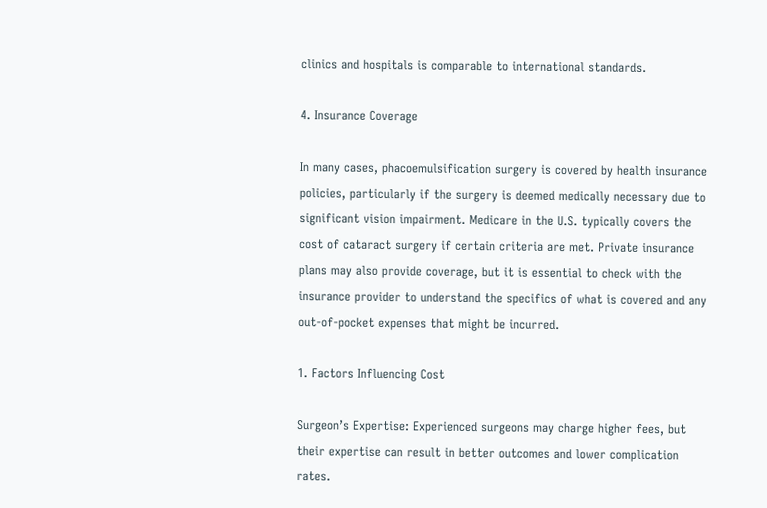clinics and hospitals is comparable to international standards.

4. Insurance Coverage

In many cases, phacoemulsification surgery is covered by health insurance policies, particularly if the surgery is deemed medically necessary due to significant vision impairment. Medicare in the U.S. typically covers the cost of cataract surgery if certain criteria are met. Private insurance plans may also provide coverage, but it is essential to check with the insurance provider to understand the specifics of what is covered and any out-of-pocket expenses that might be incurred.

1. Factors Influencing Cost

Surgeon’s Expertise: Experienced surgeons may charge higher fees, but their expertise can result in better outcomes and lower complication rates.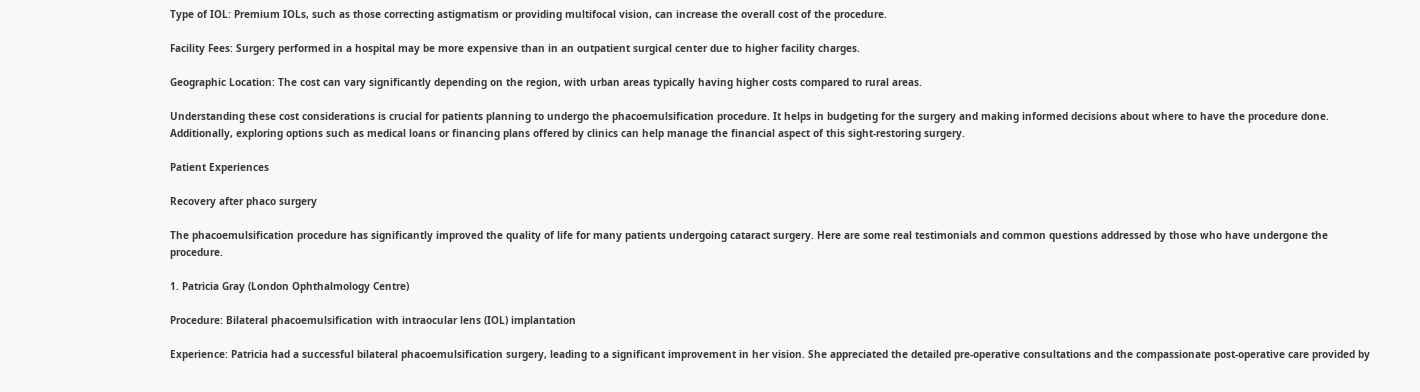Type of IOL: Premium IOLs, such as those correcting astigmatism or providing multifocal vision, can increase the overall cost of the procedure.

Facility Fees: Surgery performed in a hospital may be more expensive than in an outpatient surgical center due to higher facility charges.

Geographic Location: The cost can vary significantly depending on the region, with urban areas typically having higher costs compared to rural areas.

Understanding these cost considerations is crucial for patients planning to undergo the phacoemulsification procedure. It helps in budgeting for the surgery and making informed decisions about where to have the procedure done. Additionally, exploring options such as medical loans or financing plans offered by clinics can help manage the financial aspect of this sight-restoring surgery.

Patient Experiences

Recovery after phaco surgery

The phacoemulsification procedure has significantly improved the quality of life for many patients undergoing cataract surgery. Here are some real testimonials and common questions addressed by those who have undergone the procedure.

1. Patricia Gray (London Ophthalmology Centre)

Procedure: Bilateral phacoemulsification with intraocular lens (IOL) implantation

Experience: Patricia had a successful bilateral phacoemulsification surgery, leading to a significant improvement in her vision. She appreciated the detailed pre-operative consultations and the compassionate post-operative care provided by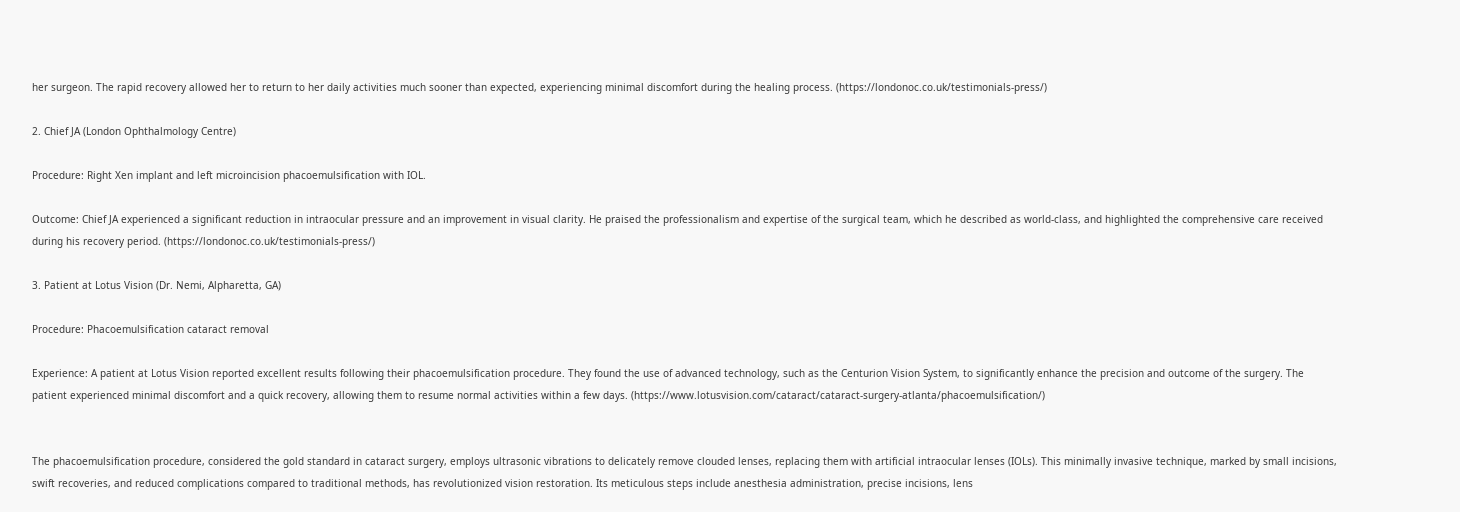her surgeon. The rapid recovery allowed her to return to her daily activities much sooner than expected, experiencing minimal discomfort during the healing process. (https://londonoc.co.uk/testimonials-press/)

2. Chief JA (London Ophthalmology Centre)

Procedure: Right Xen implant and left microincision phacoemulsification with IOL.

Outcome: Chief JA experienced a significant reduction in intraocular pressure and an improvement in visual clarity. He praised the professionalism and expertise of the surgical team, which he described as world-class, and highlighted the comprehensive care received during his recovery period. (https://londonoc.co.uk/testimonials-press/)

3. Patient at Lotus Vision (Dr. Nemi, Alpharetta, GA)

Procedure: Phacoemulsification cataract removal

Experience: A patient at Lotus Vision reported excellent results following their phacoemulsification procedure. They found the use of advanced technology, such as the Centurion Vision System, to significantly enhance the precision and outcome of the surgery. The patient experienced minimal discomfort and a quick recovery, allowing them to resume normal activities within a few days. (https://www.lotusvision.com/cataract/cataract-surgery-atlanta/phacoemulsification/)


The phacoemulsification procedure, considered the gold standard in cataract surgery, employs ultrasonic vibrations to delicately remove clouded lenses, replacing them with artificial intraocular lenses (IOLs). This minimally invasive technique, marked by small incisions, swift recoveries, and reduced complications compared to traditional methods, has revolutionized vision restoration. Its meticulous steps include anesthesia administration, precise incisions, lens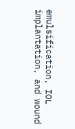emulsification, IOL implantation, and wound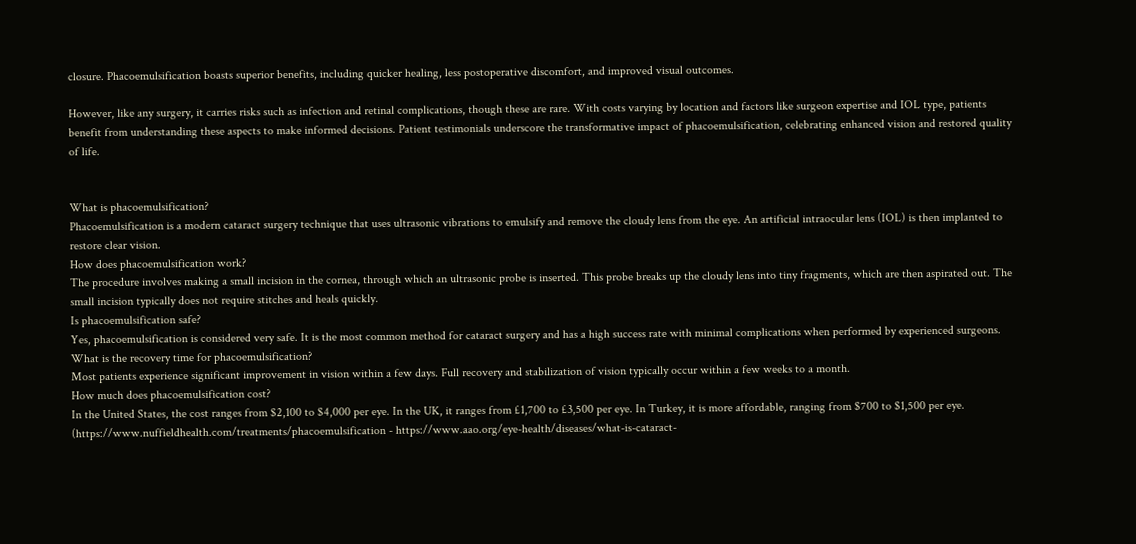closure. Phacoemulsification boasts superior benefits, including quicker healing, less postoperative discomfort, and improved visual outcomes.

However, like any surgery, it carries risks such as infection and retinal complications, though these are rare. With costs varying by location and factors like surgeon expertise and IOL type, patients benefit from understanding these aspects to make informed decisions. Patient testimonials underscore the transformative impact of phacoemulsification, celebrating enhanced vision and restored quality of life.


What is phacoemulsification?
Phacoemulsification is a modern cataract surgery technique that uses ultrasonic vibrations to emulsify and remove the cloudy lens from the eye. An artificial intraocular lens (IOL) is then implanted to restore clear vision.
How does phacoemulsification work?
The procedure involves making a small incision in the cornea, through which an ultrasonic probe is inserted. This probe breaks up the cloudy lens into tiny fragments, which are then aspirated out. The small incision typically does not require stitches and heals quickly.
Is phacoemulsification safe?
Yes, phacoemulsification is considered very safe. It is the most common method for cataract surgery and has a high success rate with minimal complications when performed by experienced surgeons.
What is the recovery time for phacoemulsification?
Most patients experience significant improvement in vision within a few days. Full recovery and stabilization of vision typically occur within a few weeks to a month.
How much does phacoemulsification cost?
In the United States, the cost ranges from $2,100 to $4,000 per eye. In the UK, it ranges from £1,700 to £3,500 per eye. In Turkey, it is more affordable, ranging from $700 to $1,500 per eye. (https://www.nuffieldhealth.com/treatments/phacoemulsification - https://www.aao.org/eye-health/diseases/what-is-cataract-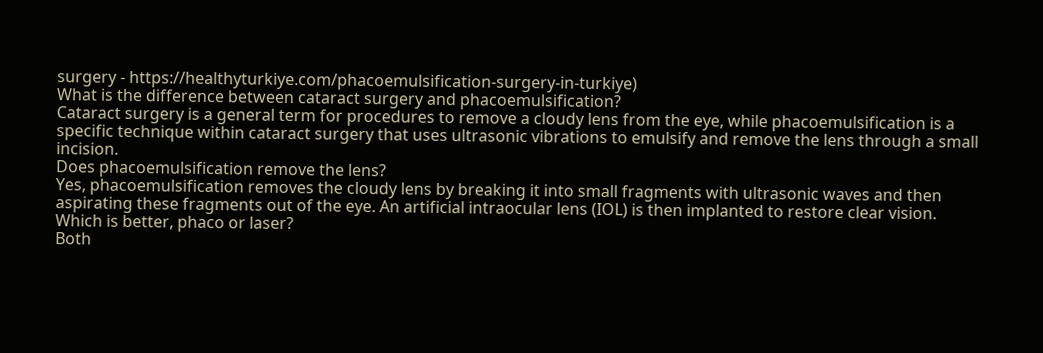surgery - https://healthyturkiye.com/phacoemulsification-surgery-in-turkiye)
What is the difference between cataract surgery and phacoemulsification?
Cataract surgery is a general term for procedures to remove a cloudy lens from the eye, while phacoemulsification is a specific technique within cataract surgery that uses ultrasonic vibrations to emulsify and remove the lens through a small incision.
Does phacoemulsification remove the lens?
Yes, phacoemulsification removes the cloudy lens by breaking it into small fragments with ultrasonic waves and then aspirating these fragments out of the eye. An artificial intraocular lens (IOL) is then implanted to restore clear vision.
Which is better, phaco or laser?
Both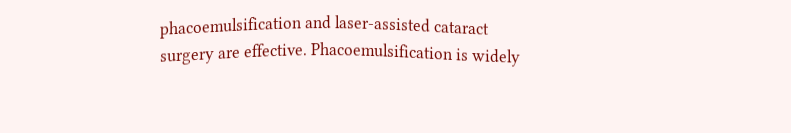phacoemulsification and laser-assisted cataract surgery are effective. Phacoemulsification is widely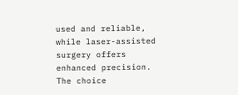used and reliable, while laser-assisted surgery offers enhanced precision. The choice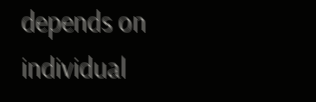depends on individual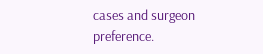cases and surgeon preference.